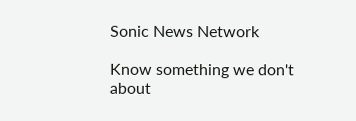Sonic News Network

Know something we don't about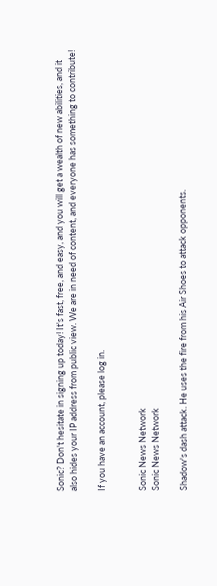Sonic? Don't hesitate in signing up today! It's fast, free, and easy, and you will get a wealth of new abilities, and it also hides your IP address from public view. We are in need of content, and everyone has something to contribute!

If you have an account, please log in.


Sonic News Network
Sonic News Network

Shadow's dash attack. He uses the fire from his Air Shoes to attack opponents.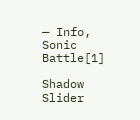— Info, Sonic Battle[1]

Shadow Slider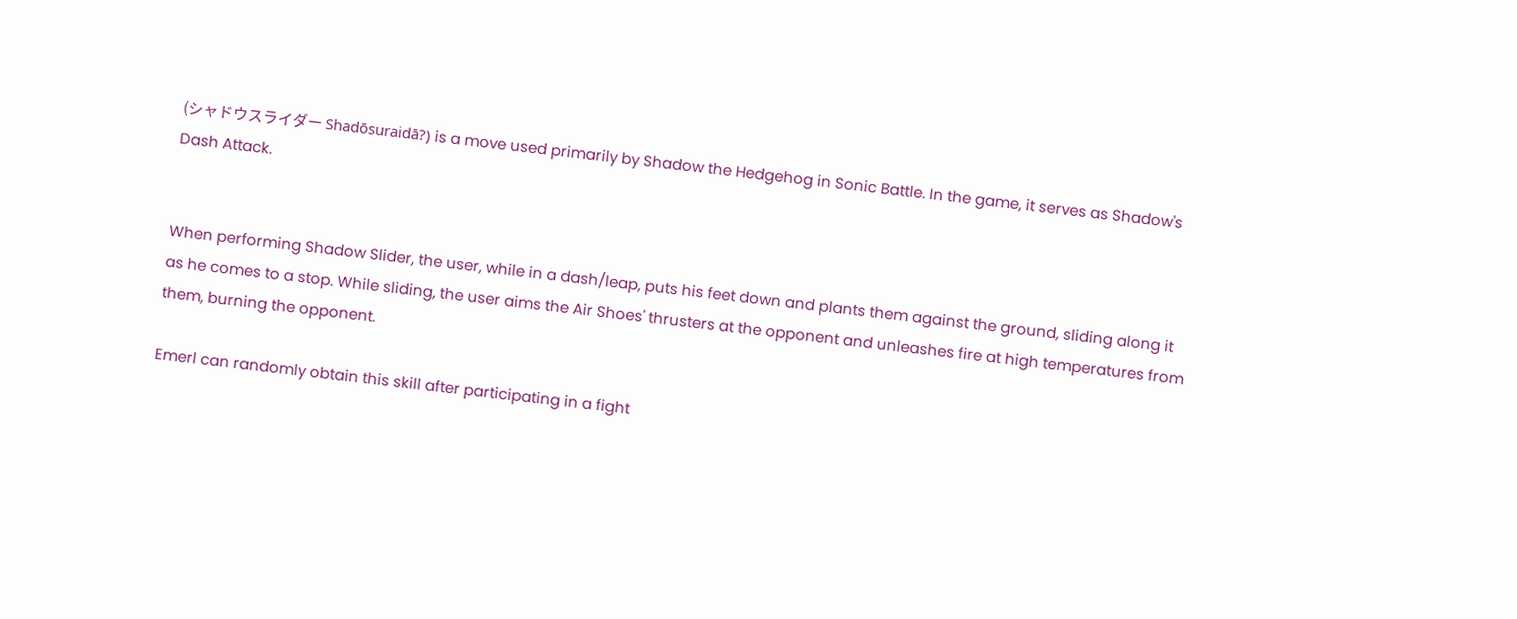(シャドウスライダー Shadōsuraidā?) is a move used primarily by Shadow the Hedgehog in Sonic Battle. In the game, it serves as Shadow's Dash Attack.


When performing Shadow Slider, the user, while in a dash/leap, puts his feet down and plants them against the ground, sliding along it as he comes to a stop. While sliding, the user aims the Air Shoes' thrusters at the opponent and unleashes fire at high temperatures from them, burning the opponent.

Emerl can randomly obtain this skill after participating in a fight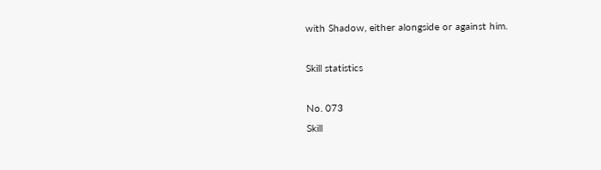with Shadow, either alongside or against him.

Skill statistics

No. 073
Skill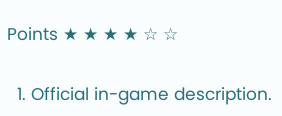Points ★ ★ ★ ★ ☆ ☆


  1. Official in-game description.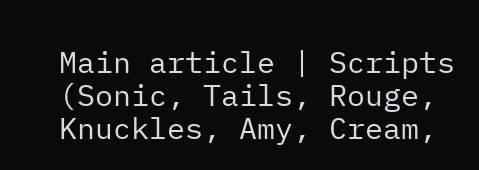Main article | Scripts (Sonic, Tails, Rouge, Knuckles, Amy, Cream,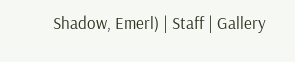Shadow, Emerl) | Staff | Gallery